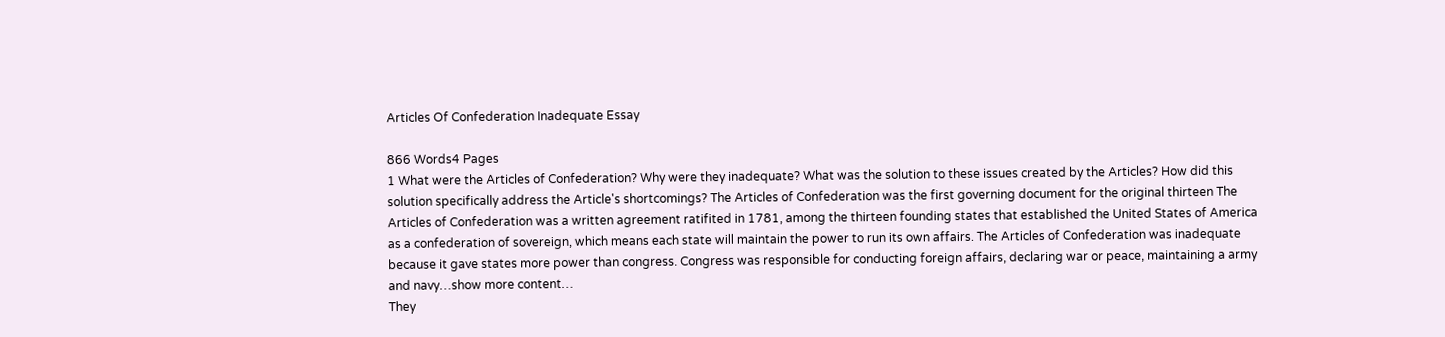Articles Of Confederation Inadequate Essay

866 Words4 Pages
1 What were the Articles of Confederation? Why were they inadequate? What was the solution to these issues created by the Articles? How did this solution specifically address the Article's shortcomings? The Articles of Confederation was the first governing document for the original thirteen The Articles of Confederation was a written agreement ratifited in 1781, among the thirteen founding states that established the United States of America as a confederation of sovereign, which means each state will maintain the power to run its own affairs. The Articles of Confederation was inadequate because it gave states more power than congress. Congress was responsible for conducting foreign affairs, declaring war or peace, maintaining a army and navy…show more content…
They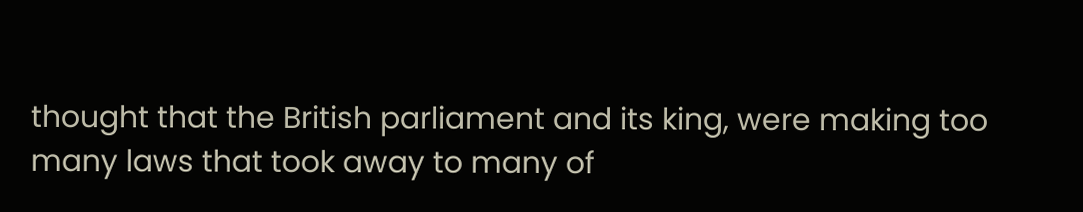thought that the British parliament and its king, were making too many laws that took away to many of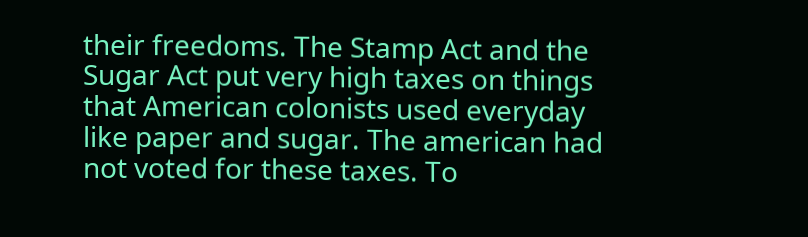their freedoms. The Stamp Act and the Sugar Act put very high taxes on things that American colonists used everyday like paper and sugar. The american had not voted for these taxes. To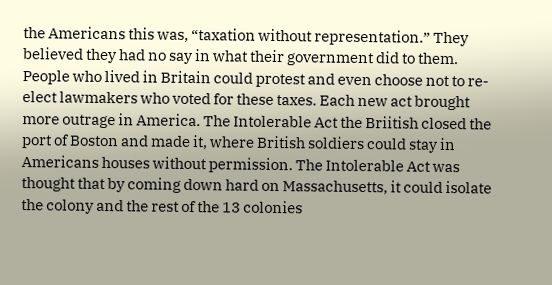the Americans this was, “taxation without representation.” They believed they had no say in what their government did to them. People who lived in Britain could protest and even choose not to re-elect lawmakers who voted for these taxes. Each new act brought more outrage in America. The Intolerable Act the Briitish closed the port of Boston and made it, where British soldiers could stay in Americans houses without permission. The Intolerable Act was thought that by coming down hard on Massachusetts, it could isolate the colony and the rest of the 13 colonies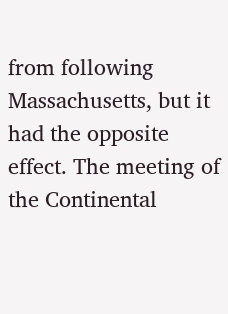from following Massachusetts, but it had the opposite effect. The meeting of the Continental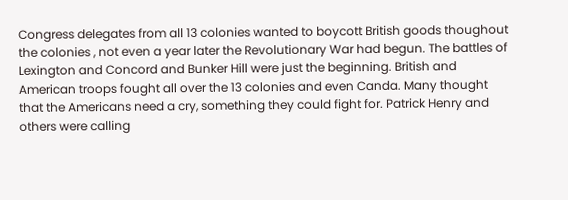Congress delegates from all 13 colonies wanted to boycott British goods thoughout the colonies , not even a year later the Revolutionary War had begun. The battles of Lexington and Concord and Bunker Hill were just the beginning. British and American troops fought all over the 13 colonies and even Canda. Many thought that the Americans need a cry, something they could fight for. Patrick Henry and others were calling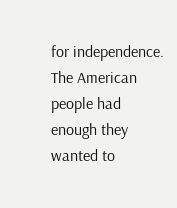for independence. The American people had enough they wanted to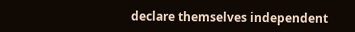declare themselves independent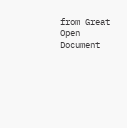from Great
Open Document